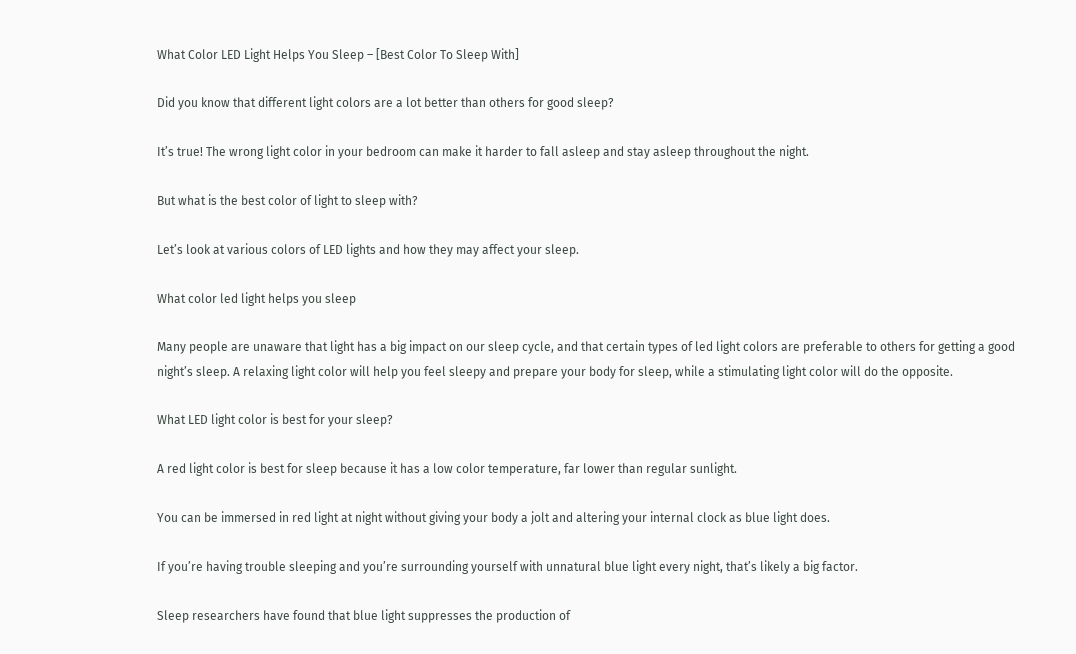What Color LED Light Helps You Sleep – [Best Color To Sleep With]

Did you know that different light colors are a lot better than others for good sleep?

It’s true! The wrong light color in your bedroom can make it harder to fall asleep and stay asleep throughout the night.

But what is the best color of light to sleep with?

Let’s look at various colors of LED lights and how they may affect your sleep.

What color led light helps you sleep

Many people are unaware that light has a big impact on our sleep cycle, and that certain types of led light colors are preferable to others for getting a good night’s sleep. A relaxing light color will help you feel sleepy and prepare your body for sleep, while a stimulating light color will do the opposite.

What LED light color is best for your sleep?

A red light color is best for sleep because it has a low color temperature, far lower than regular sunlight.

You can be immersed in red light at night without giving your body a jolt and altering your internal clock as blue light does.

If you’re having trouble sleeping and you’re surrounding yourself with unnatural blue light every night, that’s likely a big factor.

Sleep researchers have found that blue light suppresses the production of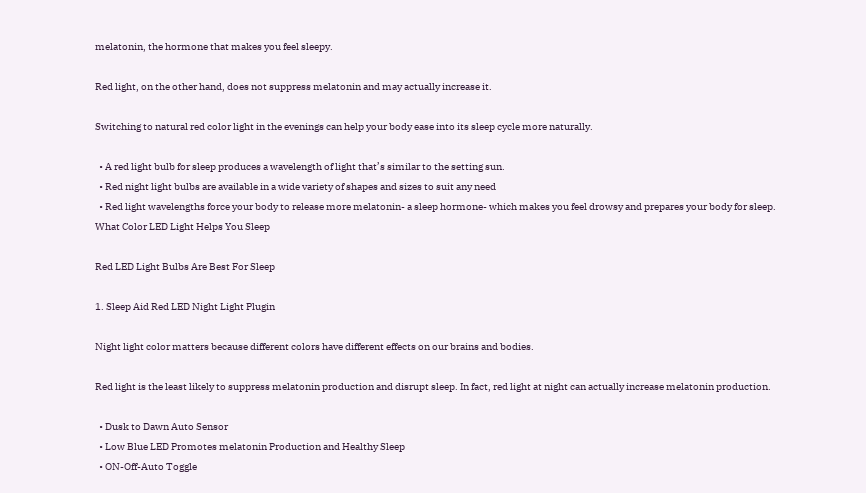melatonin, the hormone that makes you feel sleepy.

Red light, on the other hand, does not suppress melatonin and may actually increase it.

Switching to natural red color light in the evenings can help your body ease into its sleep cycle more naturally.

  • A red light bulb for sleep produces a wavelength of light that’s similar to the setting sun.
  • Red night light bulbs are available in a wide variety of shapes and sizes to suit any need
  • Red light wavelengths force your body to release more melatonin- a sleep hormone- which makes you feel drowsy and prepares your body for sleep.
What Color LED Light Helps You Sleep

Red LED Light Bulbs Are Best For Sleep

1. Sleep Aid Red LED Night Light Plugin

Night light color matters because different colors have different effects on our brains and bodies.

Red light is the least likely to suppress melatonin production and disrupt sleep. In fact, red light at night can actually increase melatonin production.

  • Dusk to Dawn Auto Sensor
  • Low Blue LED Promotes melatonin Production and Healthy Sleep
  • ON-Off-Auto Toggle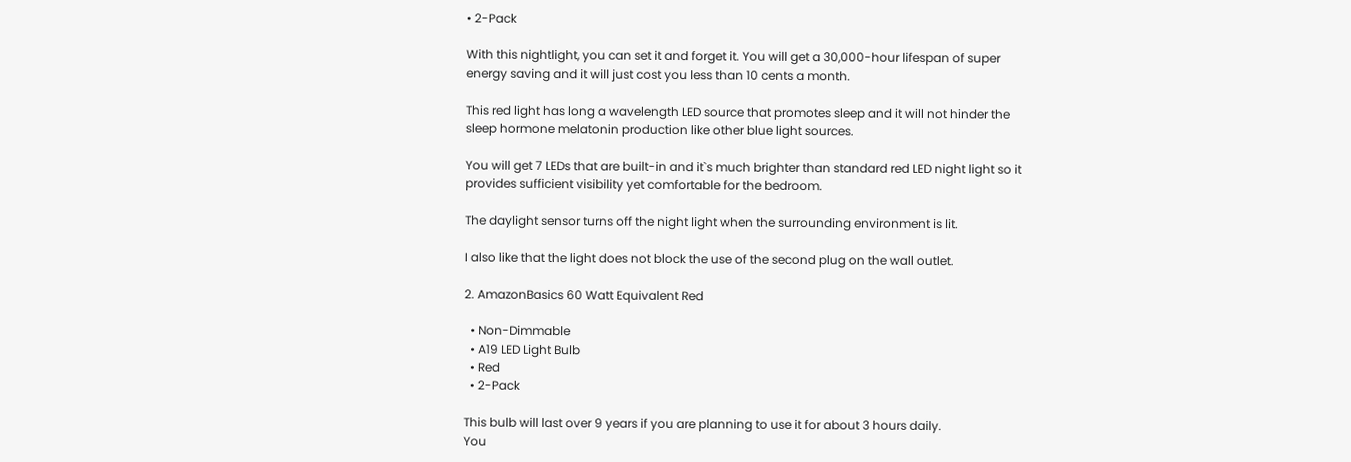• 2-Pack

With this nightlight, you can set it and forget it. You will get a 30,000-hour lifespan of super energy saving and it will just cost you less than 10 cents a month.

This red light has long a wavelength LED source that promotes sleep and it will not hinder the sleep hormone melatonin production like other blue light sources.

You will get 7 LEDs that are built-in and it`s much brighter than standard red LED night light so it provides sufficient visibility yet comfortable for the bedroom.

The daylight sensor turns off the night light when the surrounding environment is lit.

I also like that the light does not block the use of the second plug on the wall outlet.

2. AmazonBasics 60 Watt Equivalent Red

  • Non-Dimmable
  • A19 LED Light Bulb
  • Red
  • 2-Pack

This bulb will last over 9 years if you are planning to use it for about 3 hours daily.
You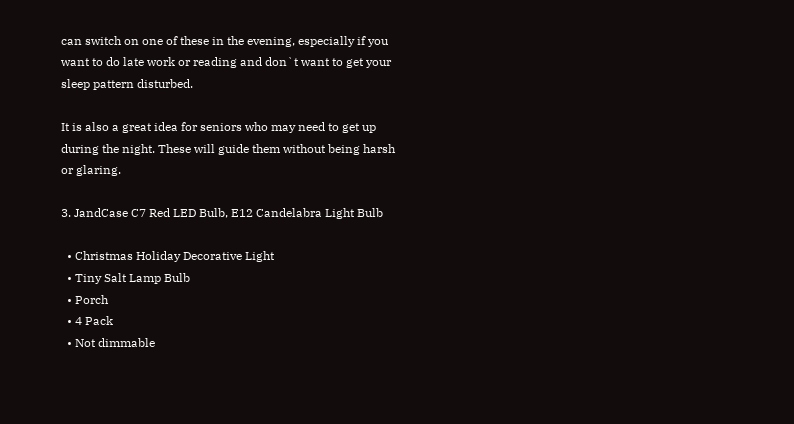can switch on one of these in the evening, especially if you want to do late work or reading and don`t want to get your sleep pattern disturbed.

It is also a great idea for seniors who may need to get up during the night. These will guide them without being harsh or glaring.

3. JandCase C7 Red LED Bulb, E12 Candelabra Light Bulb

  • Christmas Holiday Decorative Light
  • Tiny Salt Lamp Bulb
  • Porch
  • 4 Pack
  • Not dimmable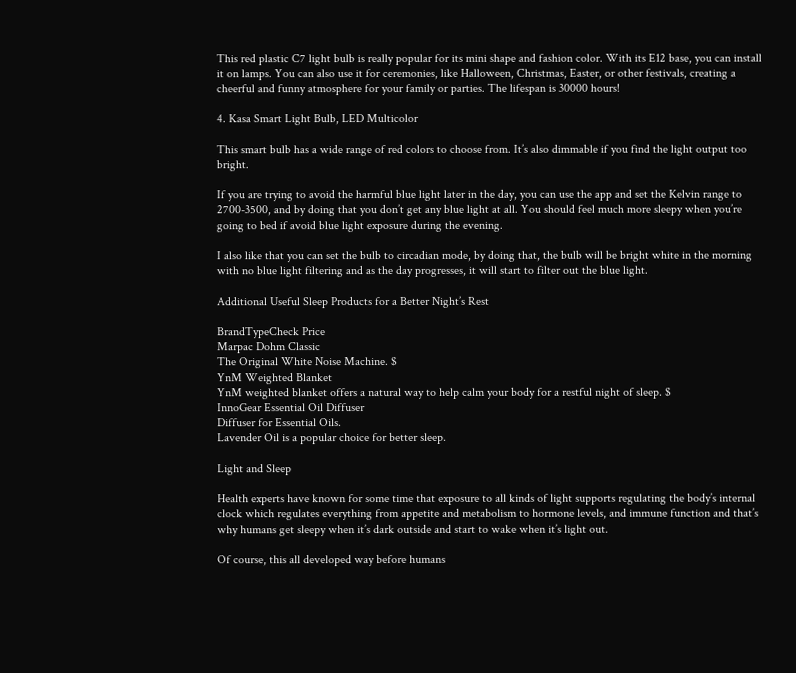This red plastic C7 light bulb is really popular for its mini shape and fashion color. With its E12 base, you can install it on lamps. You can also use it for ceremonies, like Halloween, Christmas, Easter, or other festivals, creating a cheerful and funny atmosphere for your family or parties. The lifespan is 30000 hours!

4. Kasa Smart Light Bulb, LED Multicolor

This smart bulb has a wide range of red colors to choose from. It’s also dimmable if you find the light output too bright.

If you are trying to avoid the harmful blue light later in the day, you can use the app and set the Kelvin range to 2700-3500, and by doing that you don’t get any blue light at all. You should feel much more sleepy when you’re going to bed if avoid blue light exposure during the evening.

I also like that you can set the bulb to circadian mode, by doing that, the bulb will be bright white in the morning with no blue light filtering and as the day progresses, it will start to filter out the blue light.

Additional Useful Sleep Products for a Better Night’s Rest

BrandTypeCheck Price
Marpac Dohm Classic
The Original White Noise Machine. $
YnM Weighted Blanket
YnM weighted blanket offers a natural way to help calm your body for a restful night of sleep. $
InnoGear Essential Oil Diffuser
Diffuser for Essential Oils.
Lavender Oil is a popular choice for better sleep.

Light and Sleep

Health experts have known for some time that exposure to all kinds of light supports regulating the body’s internal clock which regulates everything from appetite and metabolism to hormone levels, and immune function and that’s why humans get sleepy when it’s dark outside and start to wake when it’s light out.

Of course, this all developed way before humans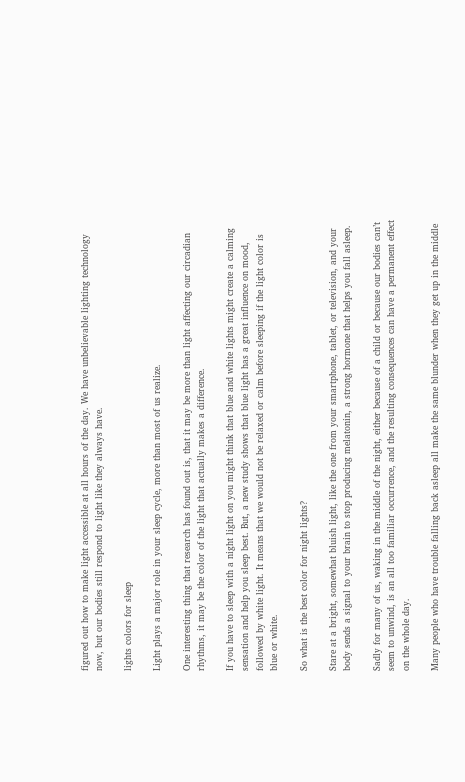figured out how to make light accessible at all hours of the day. We have unbelievable lighting technology now, but our bodies still respond to light like they always have.

lights colors for sleep

Light plays a major role in your sleep cycle, more than most of us realize.

One interesting thing that research has found out is, that it may be more than light affecting our circadian rhythms, it may be the color of the light that actually makes a difference.

If you have to sleep with a night light on you might think that blue and white lights might create a calming sensation and help you sleep best. But, a new study shows that blue light has a great influence on mood, followed by white light. It means that we would not be relaxed or calm before sleeping if the light color is blue or white.

So what is the best color for night lights?

Stare at a bright, somewhat bluish light, like the one from your smartphone, tablet, or television, and your body sends a signal to your brain to stop producing melatonin, a strong hormone that helps you fall asleep.

Sadly for many of us, waking in the middle of the night, either because of a child or because our bodies can’t seem to unwind, is an all too familiar occurrence, and the resulting consequences can have a permanent effect on the whole day.

Many people who have trouble falling back asleep all make the same blunder when they get up in the middle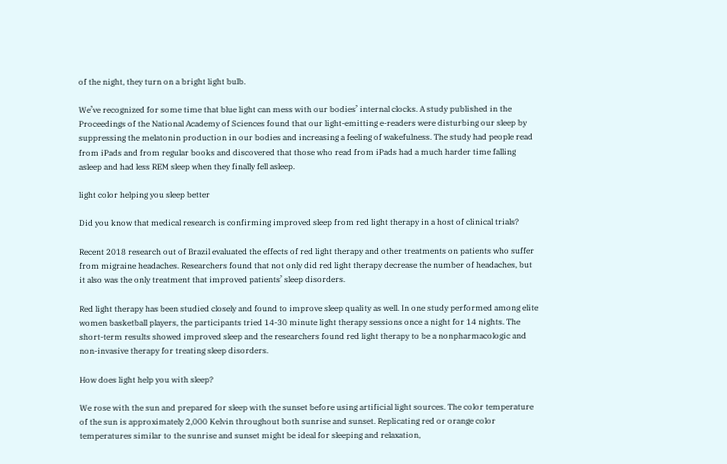of the night, they turn on a bright light bulb.

We’ve recognized for some time that blue light can mess with our bodies’ internal clocks. A study published in the Proceedings of the National Academy of Sciences found that our light-emitting e-readers were disturbing our sleep by suppressing the melatonin production in our bodies and increasing a feeling of wakefulness. The study had people read from iPads and from regular books and discovered that those who read from iPads had a much harder time falling asleep and had less REM sleep when they finally fell asleep.

light color helping you sleep better

Did you know that medical research is confirming improved sleep from red light therapy in a host of clinical trials?

Recent 2018 research out of Brazil evaluated the effects of red light therapy and other treatments on patients who suffer from migraine headaches. Researchers found that not only did red light therapy decrease the number of headaches, but it also was the only treatment that improved patients’ sleep disorders.

Red light therapy has been studied closely and found to improve sleep quality as well. In one study performed among elite women basketball players, the participants tried 14-30 minute light therapy sessions once a night for 14 nights. The short-term results showed improved sleep and the researchers found red light therapy to be a nonpharmacologic and non-invasive therapy for treating sleep disorders.

How does light help you with sleep?

We rose with the sun and prepared for sleep with the sunset before using artificial light sources. The color temperature of the sun is approximately 2,000 Kelvin throughout both sunrise and sunset. Replicating red or orange color temperatures similar to the sunrise and sunset might be ideal for sleeping and relaxation,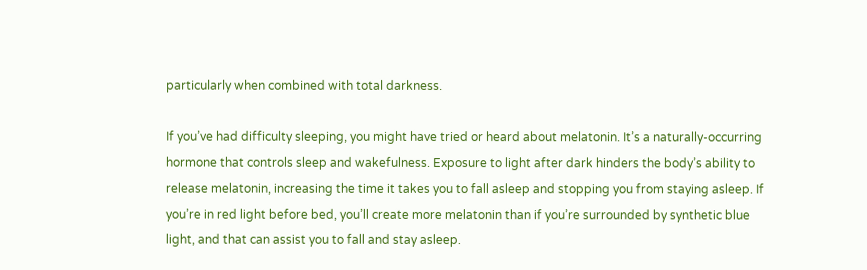particularly when combined with total darkness.

If you’ve had difficulty sleeping, you might have tried or heard about melatonin. It’s a naturally-occurring hormone that controls sleep and wakefulness. Exposure to light after dark hinders the body’s ability to release melatonin, increasing the time it takes you to fall asleep and stopping you from staying asleep. If you’re in red light before bed, you’ll create more melatonin than if you’re surrounded by synthetic blue light, and that can assist you to fall and stay asleep.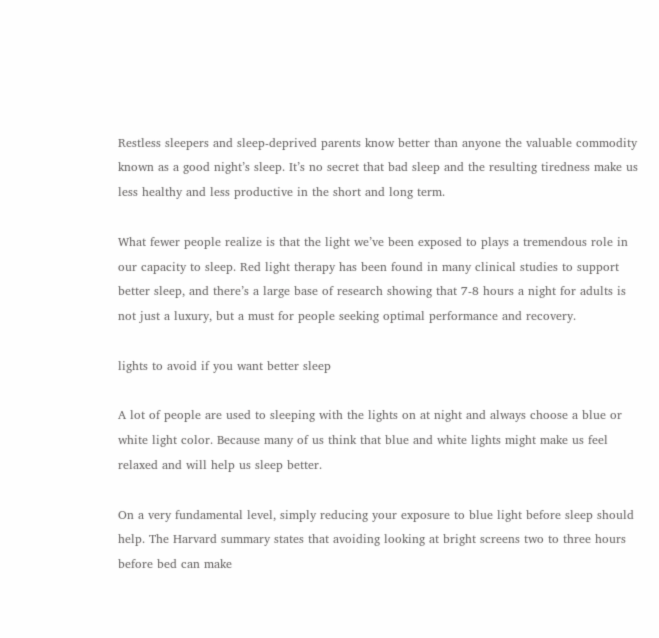Restless sleepers and sleep-deprived parents know better than anyone the valuable commodity known as a good night’s sleep. It’s no secret that bad sleep and the resulting tiredness make us less healthy and less productive in the short and long term.

What fewer people realize is that the light we’ve been exposed to plays a tremendous role in our capacity to sleep. Red light therapy has been found in many clinical studies to support better sleep, and there’s a large base of research showing that 7-8 hours a night for adults is not just a luxury, but a must for people seeking optimal performance and recovery.

lights to avoid if you want better sleep

A lot of people are used to sleeping with the lights on at night and always choose a blue or white light color. Because many of us think that blue and white lights might make us feel relaxed and will help us sleep better.

On a very fundamental level, simply reducing your exposure to blue light before sleep should help. The Harvard summary states that avoiding looking at bright screens two to three hours before bed can make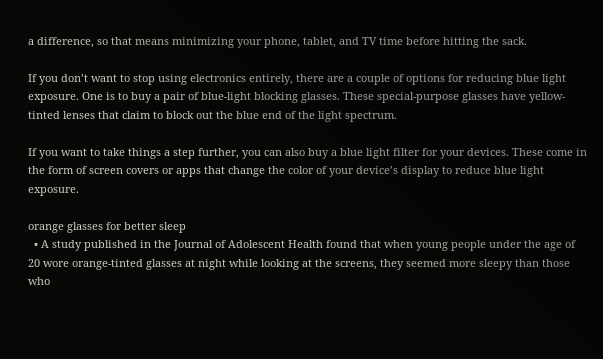a difference, so that means minimizing your phone, tablet, and TV time before hitting the sack.

If you don’t want to stop using electronics entirely, there are a couple of options for reducing blue light exposure. One is to buy a pair of blue-light blocking glasses. These special-purpose glasses have yellow-tinted lenses that claim to block out the blue end of the light spectrum.

If you want to take things a step further, you can also buy a blue light filter for your devices. These come in the form of screen covers or apps that change the color of your device’s display to reduce blue light exposure.

orange glasses for better sleep
  • A study published in the Journal of Adolescent Health found that when young people under the age of 20 wore orange-tinted glasses at night while looking at the screens, they seemed more sleepy than those who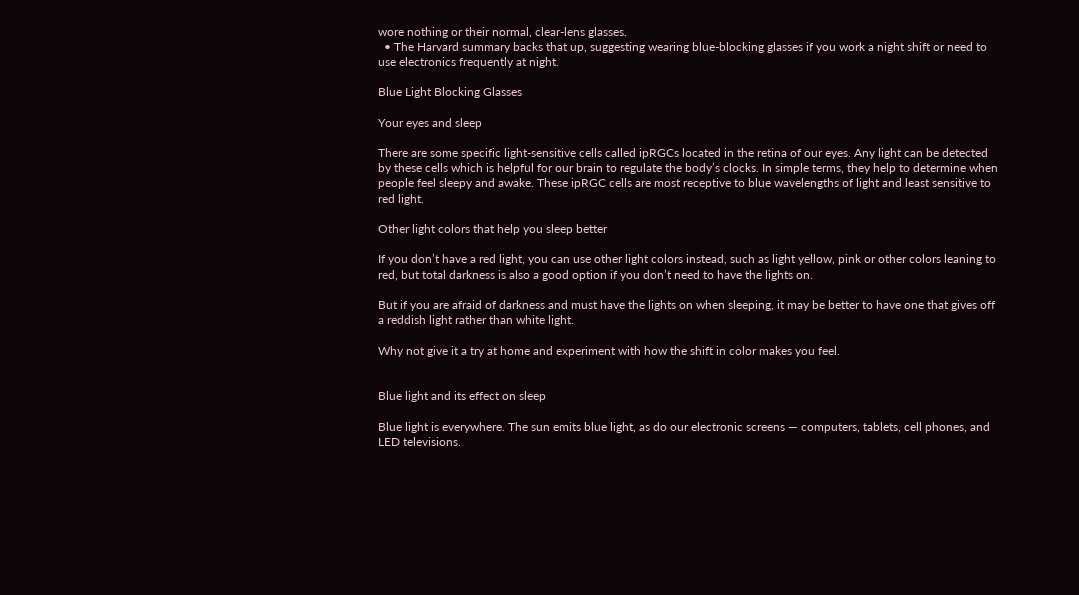wore nothing or their normal, clear-lens glasses.
  • The Harvard summary backs that up, suggesting wearing blue-blocking glasses if you work a night shift or need to use electronics frequently at night.

Blue Light Blocking Glasses

Your eyes and sleep

There are some specific light-sensitive cells called ipRGCs located in the retina of our eyes. Any light can be detected by these cells which is helpful for our brain to regulate the body’s clocks. In simple terms, they help to determine when people feel sleepy and awake. These ipRGC cells are most receptive to blue wavelengths of light and least sensitive to red light.

Other light colors that help you sleep better

If you don’t have a red light, you can use other light colors instead, such as light yellow, pink or other colors leaning to red, but total darkness is also a good option if you don’t need to have the lights on.

But if you are afraid of darkness and must have the lights on when sleeping, it may be better to have one that gives off a reddish light rather than white light.

Why not give it a try at home and experiment with how the shift in color makes you feel.


Blue light and its effect on sleep

Blue light is everywhere. The sun emits blue light, as do our electronic screens — computers, tablets, cell phones, and LED televisions.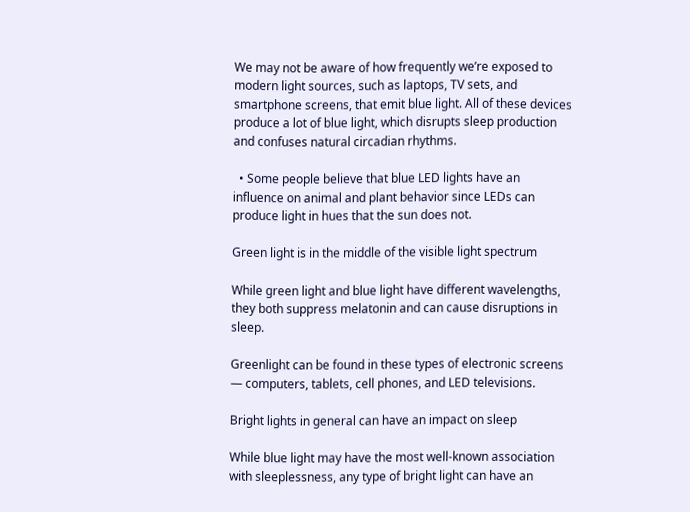We may not be aware of how frequently we’re exposed to modern light sources, such as laptops, TV sets, and smartphone screens, that emit blue light. All of these devices produce a lot of blue light, which disrupts sleep production and confuses natural circadian rhythms.

  • Some people believe that blue LED lights have an influence on animal and plant behavior since LEDs can produce light in hues that the sun does not.

Green light is in the middle of the visible light spectrum

While green light and blue light have different wavelengths, they both suppress melatonin and can cause disruptions in sleep.

Greenlight can be found in these types of electronic screens — computers, tablets, cell phones, and LED televisions.

Bright lights in general can have an impact on sleep

While blue light may have the most well-known association with sleeplessness, any type of bright light can have an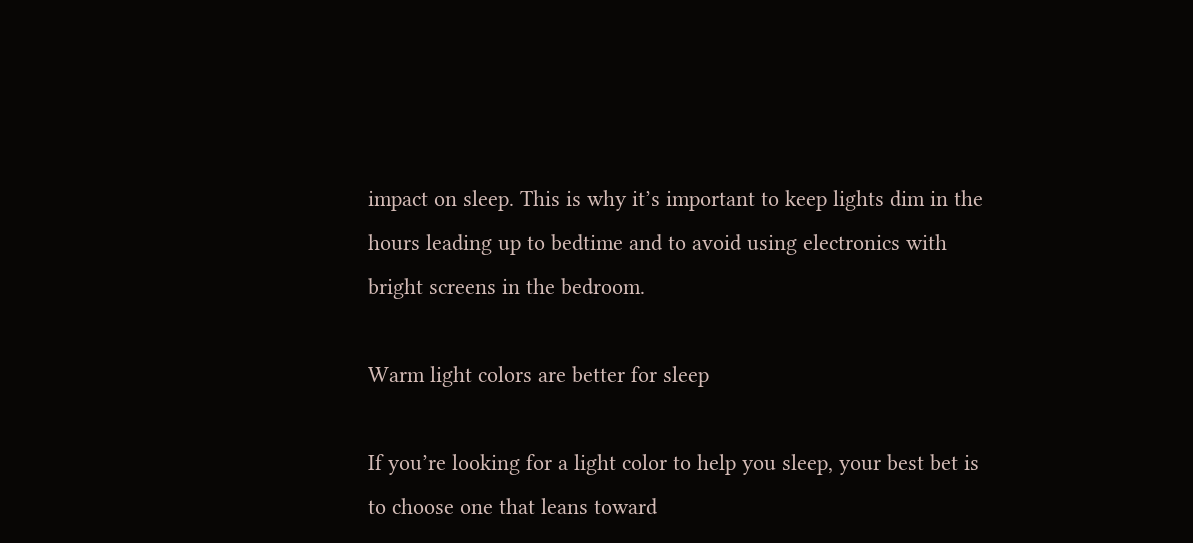impact on sleep. This is why it’s important to keep lights dim in the hours leading up to bedtime and to avoid using electronics with bright screens in the bedroom.

Warm light colors are better for sleep

If you’re looking for a light color to help you sleep, your best bet is to choose one that leans toward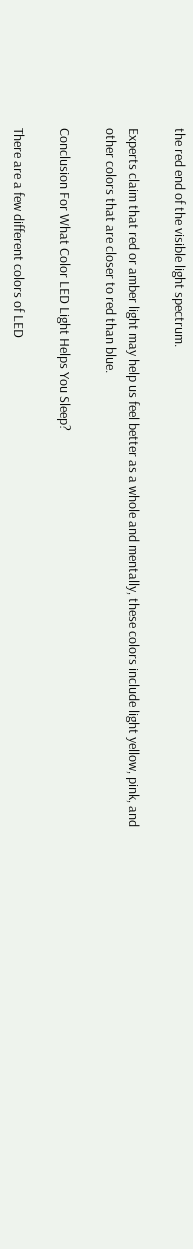the red end of the visible light spectrum.

Experts claim that red or amber light may help us feel better as a whole and mentally, these colors include light yellow, pink, and other colors that are closer to red than blue.

Conclusion For What Color LED Light Helps You Sleep?

There are a few different colors of LED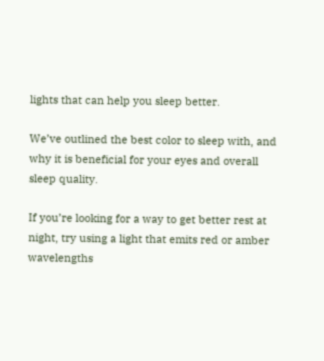lights that can help you sleep better.

We’ve outlined the best color to sleep with, and why it is beneficial for your eyes and overall sleep quality.

If you’re looking for a way to get better rest at night, try using a light that emits red or amber wavelengths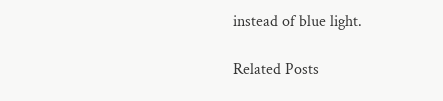instead of blue light.

Related Posts